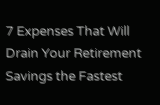7 Expenses That Will Drain Your Retirement Savings the Fastest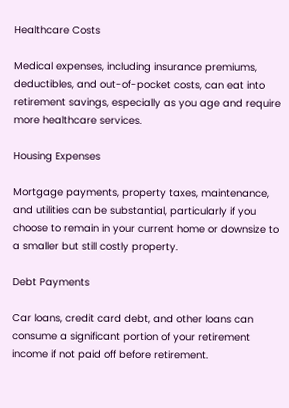Healthcare Costs

Medical expenses, including insurance premiums, deductibles, and out-of-pocket costs, can eat into retirement savings, especially as you age and require more healthcare services.

Housing Expenses

Mortgage payments, property taxes, maintenance, and utilities can be substantial, particularly if you choose to remain in your current home or downsize to a smaller but still costly property.

Debt Payments

Car loans, credit card debt, and other loans can consume a significant portion of your retirement income if not paid off before retirement.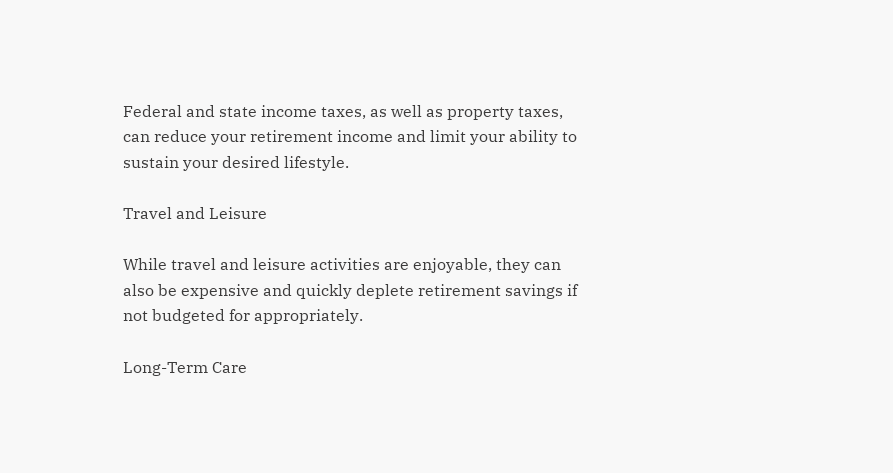Federal and state income taxes, as well as property taxes, can reduce your retirement income and limit your ability to sustain your desired lifestyle.

Travel and Leisure

While travel and leisure activities are enjoyable, they can also be expensive and quickly deplete retirement savings if not budgeted for appropriately.

Long-Term Care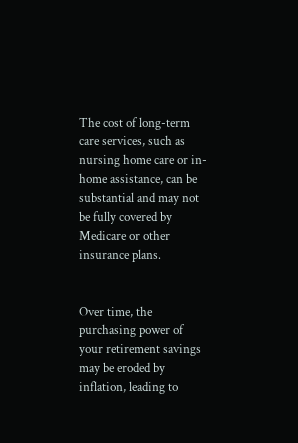The cost of long-term care services, such as nursing home care or in-home assistance, can be substantial and may not be fully covered by Medicare or other insurance plans.


Over time, the purchasing power of your retirement savings may be eroded by inflation, leading to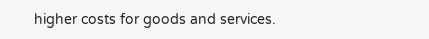higher costs for goods and services.